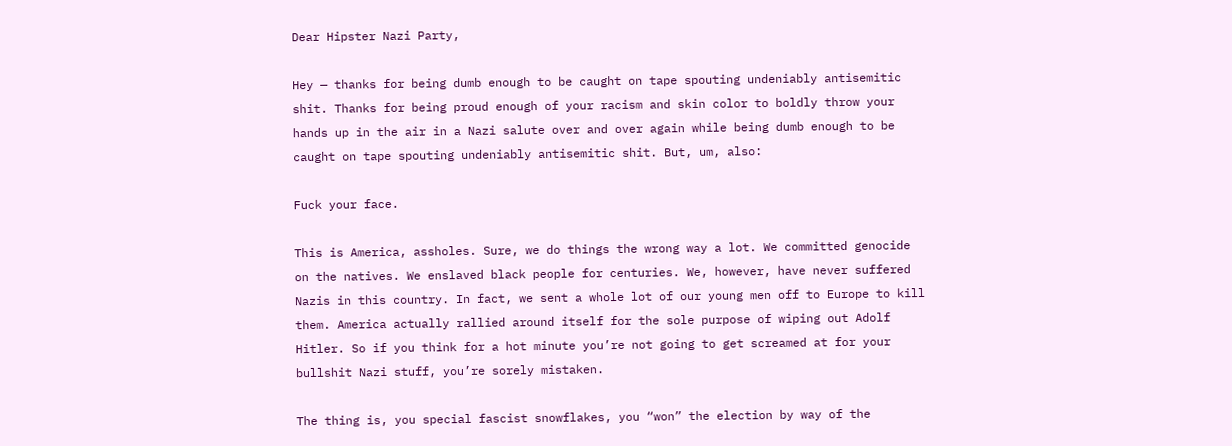Dear Hipster Nazi Party,

Hey — thanks for being dumb enough to be caught on tape spouting undeniably antisemitic shit. Thanks for being proud enough of your racism and skin color to boldly throw your hands up in the air in a Nazi salute over and over again while being dumb enough to be caught on tape spouting undeniably antisemitic shit. But, um, also:

Fuck your face.

This is America, assholes. Sure, we do things the wrong way a lot. We committed genocide on the natives. We enslaved black people for centuries. We, however, have never suffered Nazis in this country. In fact, we sent a whole lot of our young men off to Europe to kill them. America actually rallied around itself for the sole purpose of wiping out Adolf Hitler. So if you think for a hot minute you’re not going to get screamed at for your bullshit Nazi stuff, you’re sorely mistaken.

The thing is, you special fascist snowflakes, you “won” the election by way of the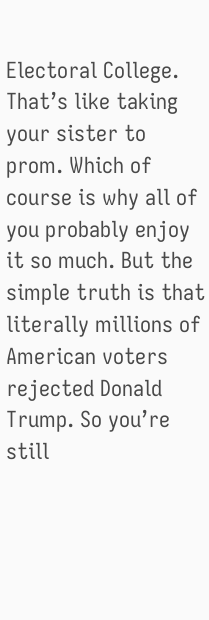Electoral College. That’s like taking your sister to prom. Which of course is why all of you probably enjoy it so much. But the simple truth is that literally millions of American voters rejected Donald Trump. So you’re still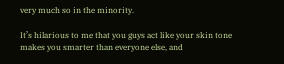very much so in the minority.

It’s hilarious to me that you guys act like your skin tone makes you smarter than everyone else, and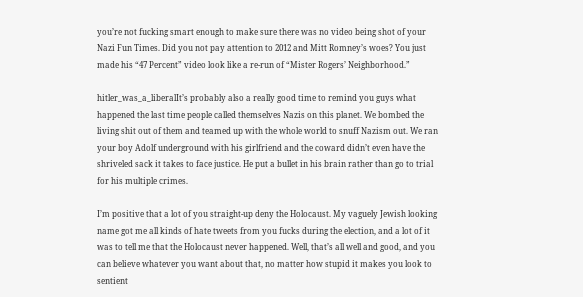you’re not fucking smart enough to make sure there was no video being shot of your Nazi Fun Times. Did you not pay attention to 2012 and Mitt Romney’s woes? You just made his “47 Percent” video look like a re-run of “Mister Rogers’ Neighborhood.”

hitler_was_a_liberalIt’s probably also a really good time to remind you guys what happened the last time people called themselves Nazis on this planet. We bombed the living shit out of them and teamed up with the whole world to snuff Nazism out. We ran your boy Adolf underground with his girlfriend and the coward didn’t even have the shriveled sack it takes to face justice. He put a bullet in his brain rather than go to trial for his multiple crimes.

I’m positive that a lot of you straight-up deny the Holocaust. My vaguely Jewish looking name got me all kinds of hate tweets from you fucks during the election, and a lot of it was to tell me that the Holocaust never happened. Well, that’s all well and good, and you can believe whatever you want about that, no matter how stupid it makes you look to sentient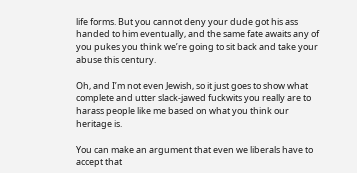life forms. But you cannot deny your dude got his ass handed to him eventually, and the same fate awaits any of you pukes you think we’re going to sit back and take your abuse this century.

Oh, and I’m not even Jewish, so it just goes to show what complete and utter slack-jawed fuckwits you really are to harass people like me based on what you think our heritage is.

You can make an argument that even we liberals have to accept that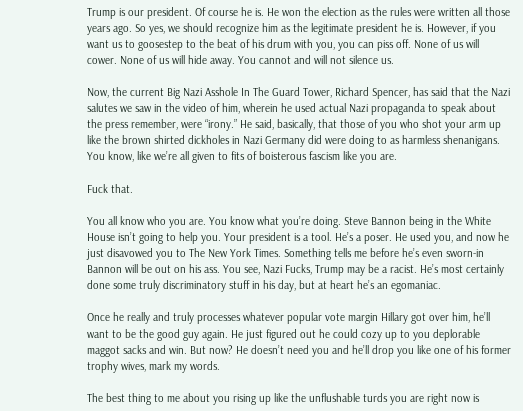Trump is our president. Of course he is. He won the election as the rules were written all those years ago. So yes, we should recognize him as the legitimate president he is. However, if you want us to goosestep to the beat of his drum with you, you can piss off. None of us will cower. None of us will hide away. You cannot and will not silence us.

Now, the current Big Nazi Asshole In The Guard Tower, Richard Spencer, has said that the Nazi salutes we saw in the video of him, wherein he used actual Nazi propaganda to speak about the press remember, were “irony.” He said, basically, that those of you who shot your arm up like the brown shirted dickholes in Nazi Germany did were doing to as harmless shenanigans. You know, like we’re all given to fits of boisterous fascism like you are.

Fuck that.

You all know who you are. You know what you’re doing. Steve Bannon being in the White House isn’t going to help you. Your president is a tool. He’s a poser. He used you, and now he just disavowed you to The New York Times. Something tells me before he’s even sworn-in Bannon will be out on his ass. You see, Nazi Fucks, Trump may be a racist. He’s most certainly done some truly discriminatory stuff in his day, but at heart he’s an egomaniac.

Once he really and truly processes whatever popular vote margin Hillary got over him, he’ll want to be the good guy again. He just figured out he could cozy up to you deplorable maggot sacks and win. But now? He doesn’t need you and he’ll drop you like one of his former trophy wives, mark my words.

The best thing to me about you rising up like the unflushable turds you are right now is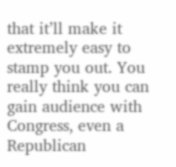that it’ll make it extremely easy to stamp you out. You really think you can gain audience with Congress, even a Republican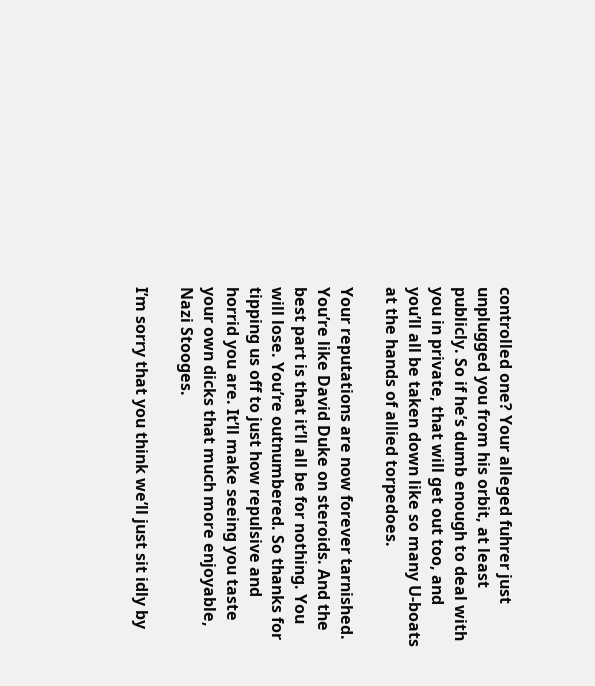controlled one? Your alleged fuhrer just unplugged you from his orbit, at least publicly. So if he’s dumb enough to deal with you in private, that will get out too, and you’ll all be taken down like so many U-boats at the hands of allied torpedoes.

Your reputations are now forever tarnished. You’re like David Duke on steroids. And the best part is that it’ll all be for nothing. You will lose. You’re outnumbered. So thanks for tipping us off to just how repulsive and horrid you are. It’ll make seeing you taste your own dicks that much more enjoyable, Nazi Stooges.

I’m sorry that you think we’ll just sit idly by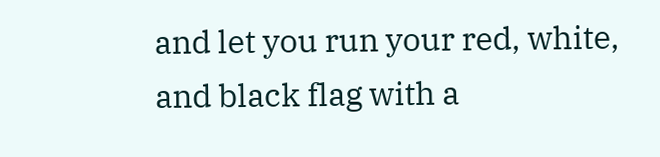and let you run your red, white, and black flag with a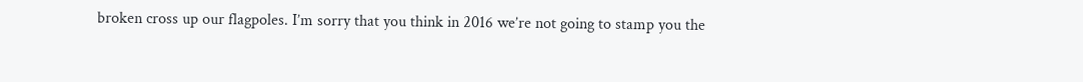broken cross up our flagpoles. I’m sorry that you think in 2016 we’re not going to stamp you the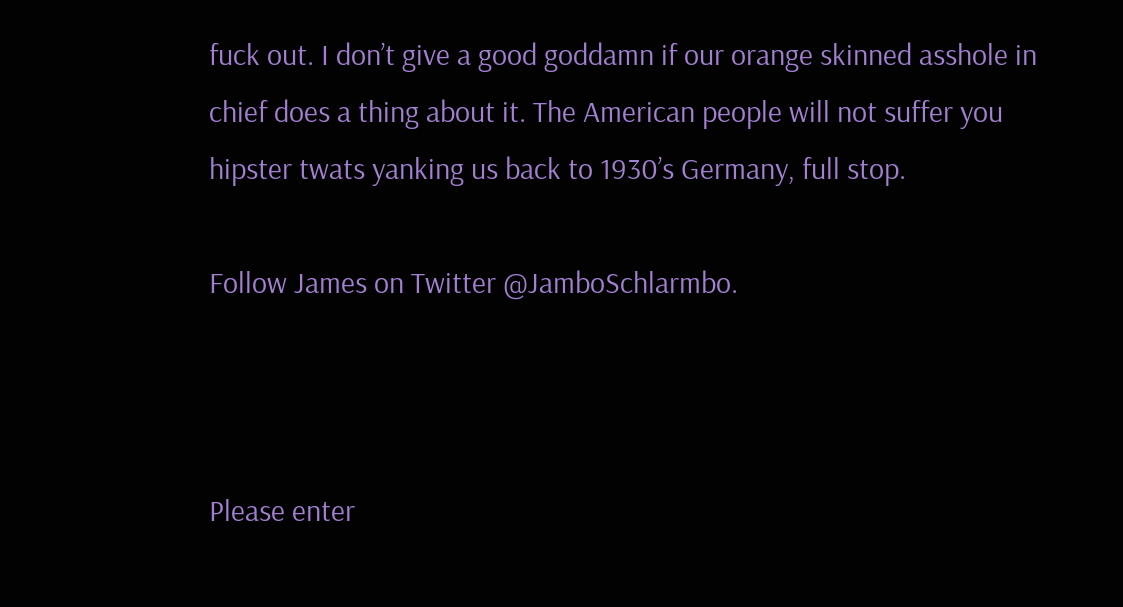fuck out. I don’t give a good goddamn if our orange skinned asshole in chief does a thing about it. The American people will not suffer you hipster twats yanking us back to 1930’s Germany, full stop.

Follow James on Twitter @JamboSchlarmbo.



Please enter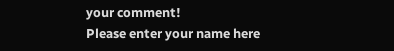your comment!
Please enter your name here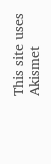This site uses Akismet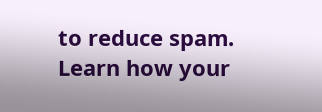to reduce spam. Learn how your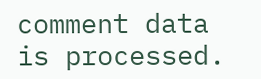comment data is processed.